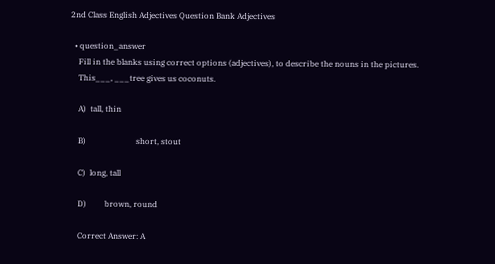2nd Class English Adjectives Question Bank Adjectives

  • question_answer
    Fill in the blanks using correct options (adjectives), to describe the nouns in the pictures.
    This___, ___tree gives us coconuts.

    A)  tall, thin

    B)                         short, stout

    C)  long, tall

    D)         brown, round

    Correct Answer: A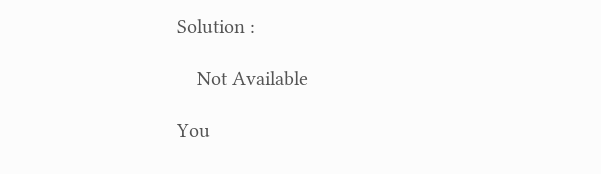Solution :

    Not Available

You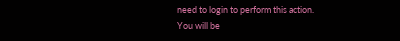need to login to perform this action.
You will be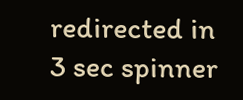redirected in 3 sec spinner